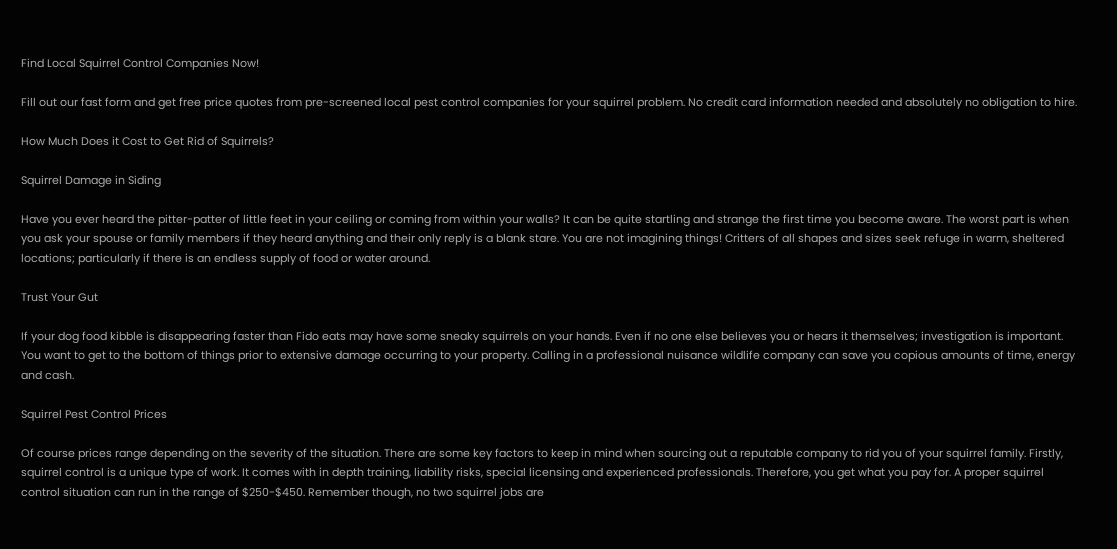Find Local Squirrel Control Companies Now!

Fill out our fast form and get free price quotes from pre-screened local pest control companies for your squirrel problem. No credit card information needed and absolutely no obligation to hire.

How Much Does it Cost to Get Rid of Squirrels?

Squirrel Damage in Siding

Have you ever heard the pitter-patter of little feet in your ceiling or coming from within your walls? It can be quite startling and strange the first time you become aware. The worst part is when you ask your spouse or family members if they heard anything and their only reply is a blank stare. You are not imagining things! Critters of all shapes and sizes seek refuge in warm, sheltered locations; particularly if there is an endless supply of food or water around.

Trust Your Gut

If your dog food kibble is disappearing faster than Fido eats may have some sneaky squirrels on your hands. Even if no one else believes you or hears it themselves; investigation is important. You want to get to the bottom of things prior to extensive damage occurring to your property. Calling in a professional nuisance wildlife company can save you copious amounts of time, energy and cash.

Squirrel Pest Control Prices

Of course prices range depending on the severity of the situation. There are some key factors to keep in mind when sourcing out a reputable company to rid you of your squirrel family. Firstly, squirrel control is a unique type of work. It comes with in depth training, liability risks, special licensing and experienced professionals. Therefore, you get what you pay for. A proper squirrel control situation can run in the range of $250-$450. Remember though, no two squirrel jobs are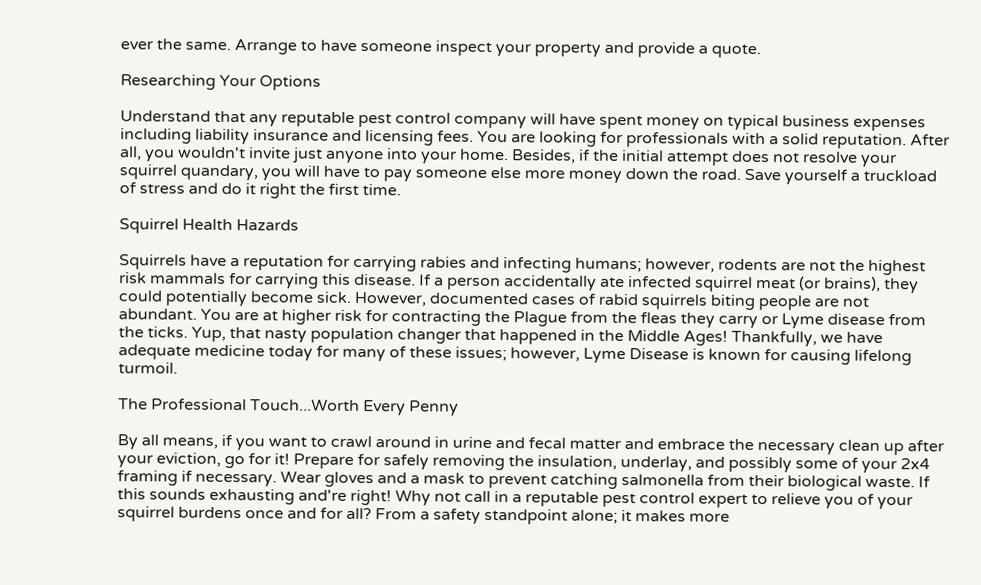ever the same. Arrange to have someone inspect your property and provide a quote.

Researching Your Options

Understand that any reputable pest control company will have spent money on typical business expenses including liability insurance and licensing fees. You are looking for professionals with a solid reputation. After all, you wouldn't invite just anyone into your home. Besides, if the initial attempt does not resolve your squirrel quandary, you will have to pay someone else more money down the road. Save yourself a truckload of stress and do it right the first time.

Squirrel Health Hazards

Squirrels have a reputation for carrying rabies and infecting humans; however, rodents are not the highest risk mammals for carrying this disease. If a person accidentally ate infected squirrel meat (or brains), they could potentially become sick. However, documented cases of rabid squirrels biting people are not abundant. You are at higher risk for contracting the Plague from the fleas they carry or Lyme disease from the ticks. Yup, that nasty population changer that happened in the Middle Ages! Thankfully, we have adequate medicine today for many of these issues; however, Lyme Disease is known for causing lifelong turmoil.

The Professional Touch...Worth Every Penny

By all means, if you want to crawl around in urine and fecal matter and embrace the necessary clean up after your eviction, go for it! Prepare for safely removing the insulation, underlay, and possibly some of your 2x4 framing if necessary. Wear gloves and a mask to prevent catching salmonella from their biological waste. If this sounds exhausting and're right! Why not call in a reputable pest control expert to relieve you of your squirrel burdens once and for all? From a safety standpoint alone; it makes more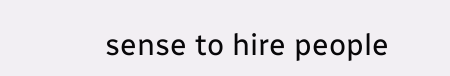sense to hire people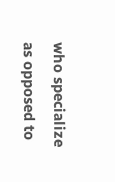who specialize as opposed to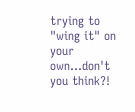trying to "wing it" on your own...don't you think?!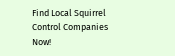Find Local Squirrel Control Companies Now!